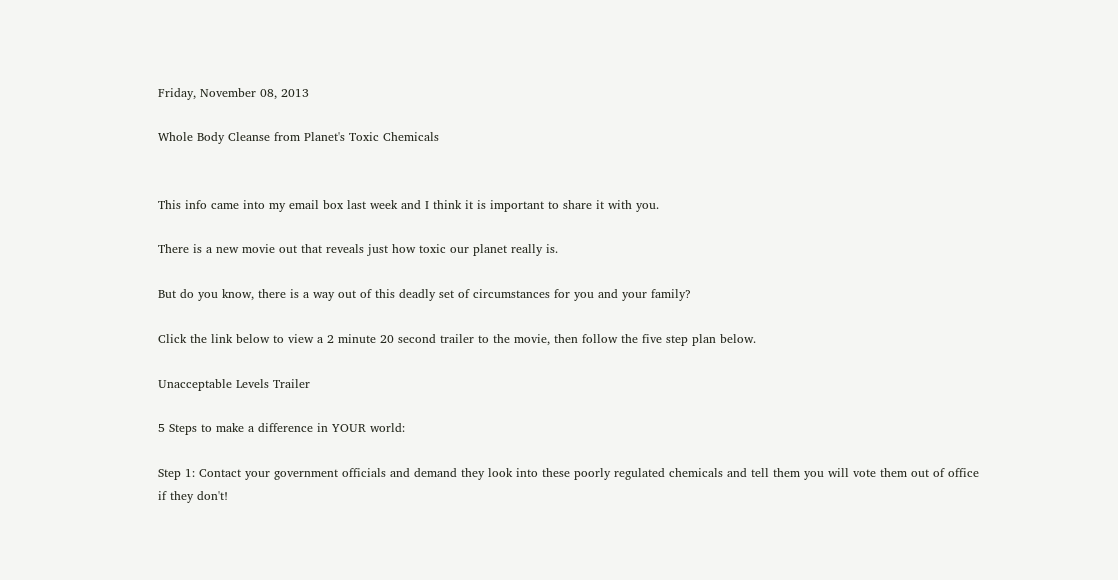Friday, November 08, 2013

Whole Body Cleanse from Planet's Toxic Chemicals


This info came into my email box last week and I think it is important to share it with you.

There is a new movie out that reveals just how toxic our planet really is.

But do you know, there is a way out of this deadly set of circumstances for you and your family?

Click the link below to view a 2 minute 20 second trailer to the movie, then follow the five step plan below.

Unacceptable Levels Trailer

5 Steps to make a difference in YOUR world:

Step 1: Contact your government officials and demand they look into these poorly regulated chemicals and tell them you will vote them out of office if they don't!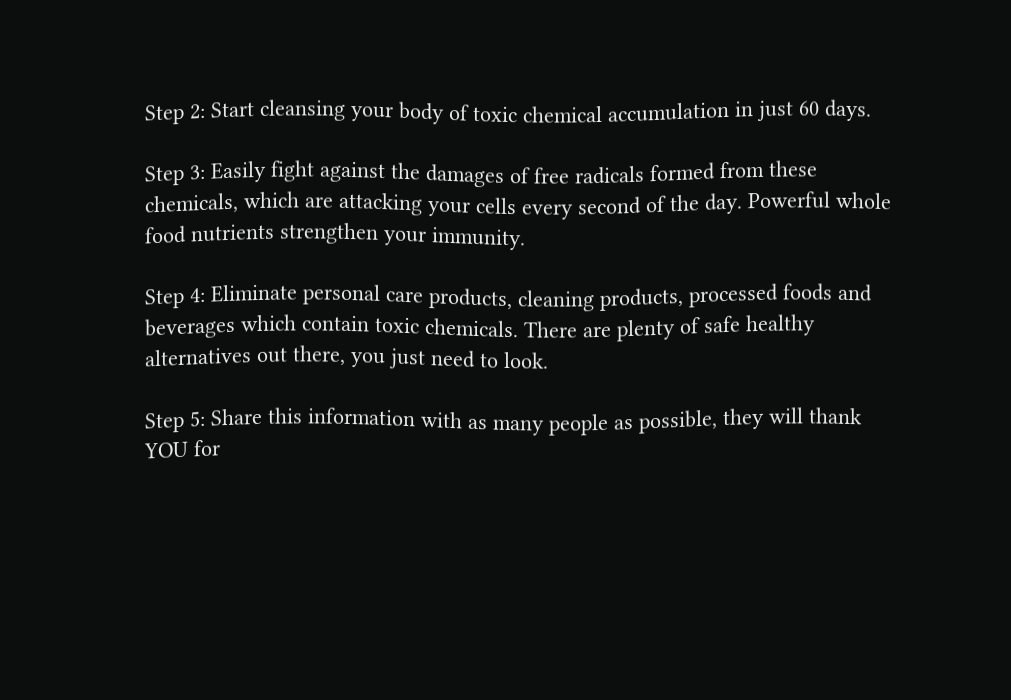Step 2: Start cleansing your body of toxic chemical accumulation in just 60 days.

Step 3: Easily fight against the damages of free radicals formed from these chemicals, which are attacking your cells every second of the day. Powerful whole food nutrients strengthen your immunity.

Step 4: Eliminate personal care products, cleaning products, processed foods and beverages which contain toxic chemicals. There are plenty of safe healthy alternatives out there, you just need to look.

Step 5: Share this information with as many people as possible, they will thank YOU for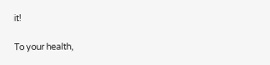it!

To your health,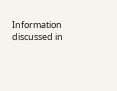Information discussed in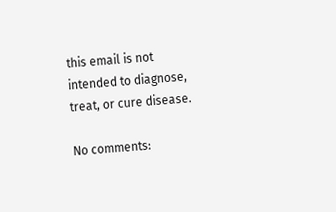this email is not intended to diagnose, treat, or cure disease.

No comments: